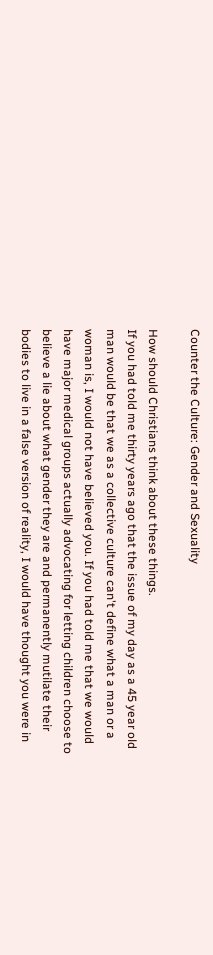Counter the Culture: Gender and Sexuality

How should Christians think about these things.
If you had told me thirty years ago that the issue of my day as a 45 year old man would be that we as a collective culture can't define what a man or a woman is, I would not have believed you. If you had told me that we would have major medical groups actually advocating for letting children choose to believe a lie about what gender they are and permanently mutilate their bodies to live in a false version of reality, I would have thought you were in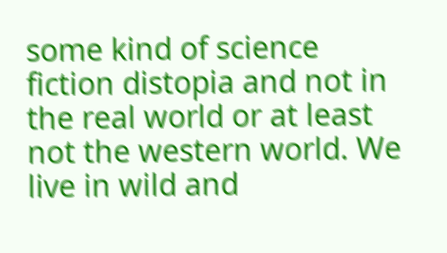some kind of science fiction distopia and not in the real world or at least not the western world. We live in wild and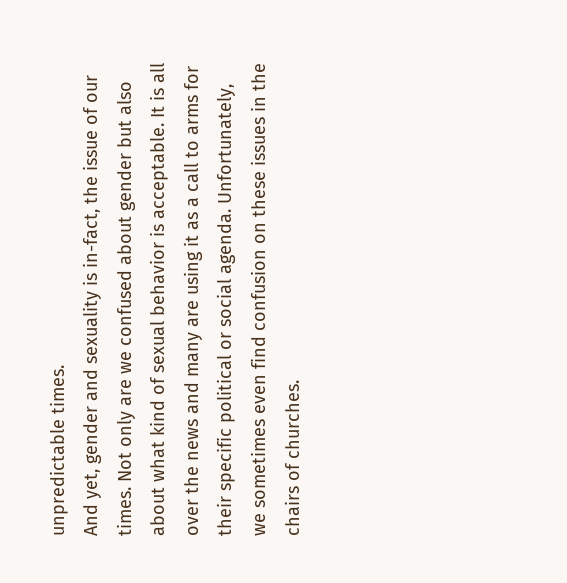unpredictable times.
And yet, gender and sexuality is in-fact, the issue of our times. Not only are we confused about gender but also about what kind of sexual behavior is acceptable. It is all over the news and many are using it as a call to arms for their specific political or social agenda. Unfortunately, we sometimes even find confusion on these issues in the chairs of churches.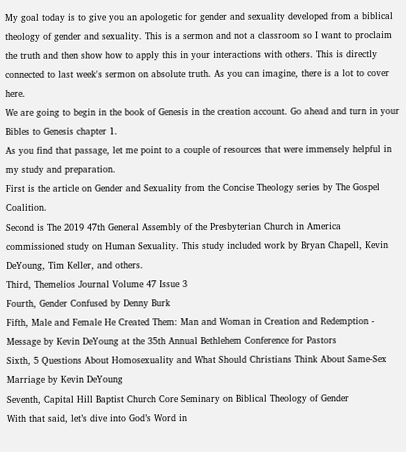My goal today is to give you an apologetic for gender and sexuality developed from a biblical theology of gender and sexuality. This is a sermon and not a classroom so I want to proclaim the truth and then show how to apply this in your interactions with others. This is directly connected to last week's sermon on absolute truth. As you can imagine, there is a lot to cover here.
We are going to begin in the book of Genesis in the creation account. Go ahead and turn in your Bibles to Genesis chapter 1.
As you find that passage, let me point to a couple of resources that were immensely helpful in my study and preparation.
First is the article on Gender and Sexuality from the Concise Theology series by The Gospel Coalition.
Second is The 2019 47th General Assembly of the Presbyterian Church in America commissioned study on Human Sexuality. This study included work by Bryan Chapell, Kevin DeYoung, Tim Keller, and others.
Third, Themelios Journal Volume 47 Issue 3
Fourth, Gender Confused by Denny Burk
Fifth, Male and Female He Created Them: Man and Woman in Creation and Redemption - Message by Kevin DeYoung at the 35th Annual Bethlehem Conference for Pastors
Sixth, 5 Questions About Homosexuality and What Should Christians Think About Same-Sex Marriage by Kevin DeYoung
Seventh, Capital Hill Baptist Church Core Seminary on Biblical Theology of Gender
With that said, let’s dive into God’s Word in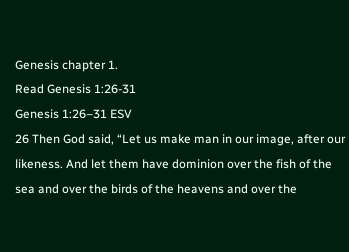Genesis chapter 1.
Read Genesis 1:26-31
Genesis 1:26–31 ESV
26 Then God said, “Let us make man in our image, after our likeness. And let them have dominion over the fish of the sea and over the birds of the heavens and over the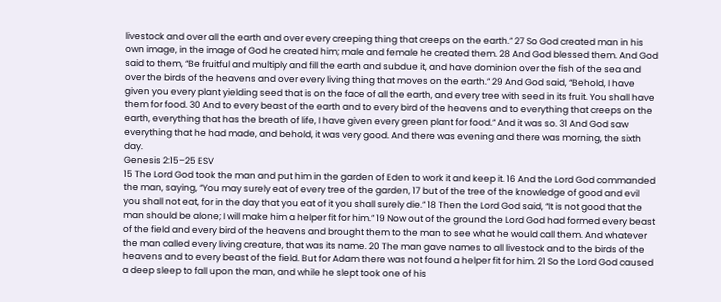livestock and over all the earth and over every creeping thing that creeps on the earth.” 27 So God created man in his own image, in the image of God he created him; male and female he created them. 28 And God blessed them. And God said to them, “Be fruitful and multiply and fill the earth and subdue it, and have dominion over the fish of the sea and over the birds of the heavens and over every living thing that moves on the earth.” 29 And God said, “Behold, I have given you every plant yielding seed that is on the face of all the earth, and every tree with seed in its fruit. You shall have them for food. 30 And to every beast of the earth and to every bird of the heavens and to everything that creeps on the earth, everything that has the breath of life, I have given every green plant for food.” And it was so. 31 And God saw everything that he had made, and behold, it was very good. And there was evening and there was morning, the sixth day.
Genesis 2:15–25 ESV
15 The Lord God took the man and put him in the garden of Eden to work it and keep it. 16 And the Lord God commanded the man, saying, “You may surely eat of every tree of the garden, 17 but of the tree of the knowledge of good and evil you shall not eat, for in the day that you eat of it you shall surely die.” 18 Then the Lord God said, “It is not good that the man should be alone; I will make him a helper fit for him.” 19 Now out of the ground the Lord God had formed every beast of the field and every bird of the heavens and brought them to the man to see what he would call them. And whatever the man called every living creature, that was its name. 20 The man gave names to all livestock and to the birds of the heavens and to every beast of the field. But for Adam there was not found a helper fit for him. 21 So the Lord God caused a deep sleep to fall upon the man, and while he slept took one of his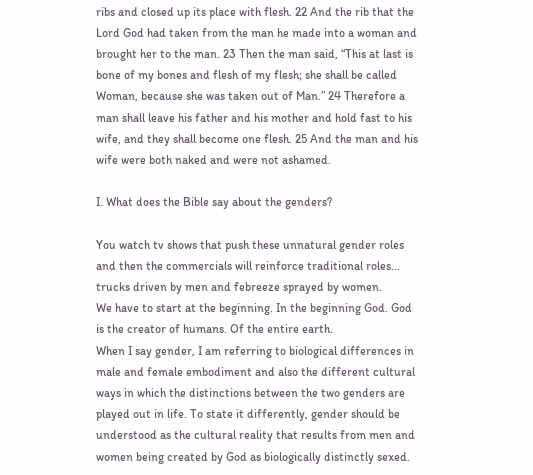ribs and closed up its place with flesh. 22 And the rib that the Lord God had taken from the man he made into a woman and brought her to the man. 23 Then the man said, “This at last is bone of my bones and flesh of my flesh; she shall be called Woman, because she was taken out of Man.” 24 Therefore a man shall leave his father and his mother and hold fast to his wife, and they shall become one flesh. 25 And the man and his wife were both naked and were not ashamed.

I. What does the Bible say about the genders?

You watch tv shows that push these unnatural gender roles and then the commercials will reinforce traditional roles… trucks driven by men and febreeze sprayed by women.
We have to start at the beginning. In the beginning God. God is the creator of humans. Of the entire earth.
When I say gender, I am referring to biological differences in male and female embodiment and also the different cultural ways in which the distinctions between the two genders are played out in life. To state it differently, gender should be understood as the cultural reality that results from men and women being created by God as biologically distinctly sexed.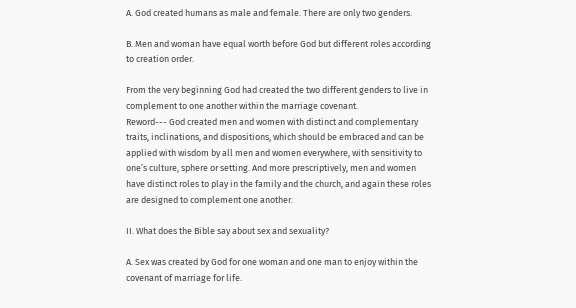A. God created humans as male and female. There are only two genders.

B. Men and woman have equal worth before God but different roles according to creation order.

From the very beginning God had created the two different genders to live in complement to one another within the marriage covenant.
Reword--- God created men and women with distinct and complementary traits, inclinations, and dispositions, which should be embraced and can be applied with wisdom by all men and women everywhere, with sensitivity to one’s culture, sphere or setting. And more prescriptively, men and women have distinct roles to play in the family and the church, and again these roles are designed to complement one another.

II. What does the Bible say about sex and sexuality?

A. Sex was created by God for one woman and one man to enjoy within the covenant of marriage for life.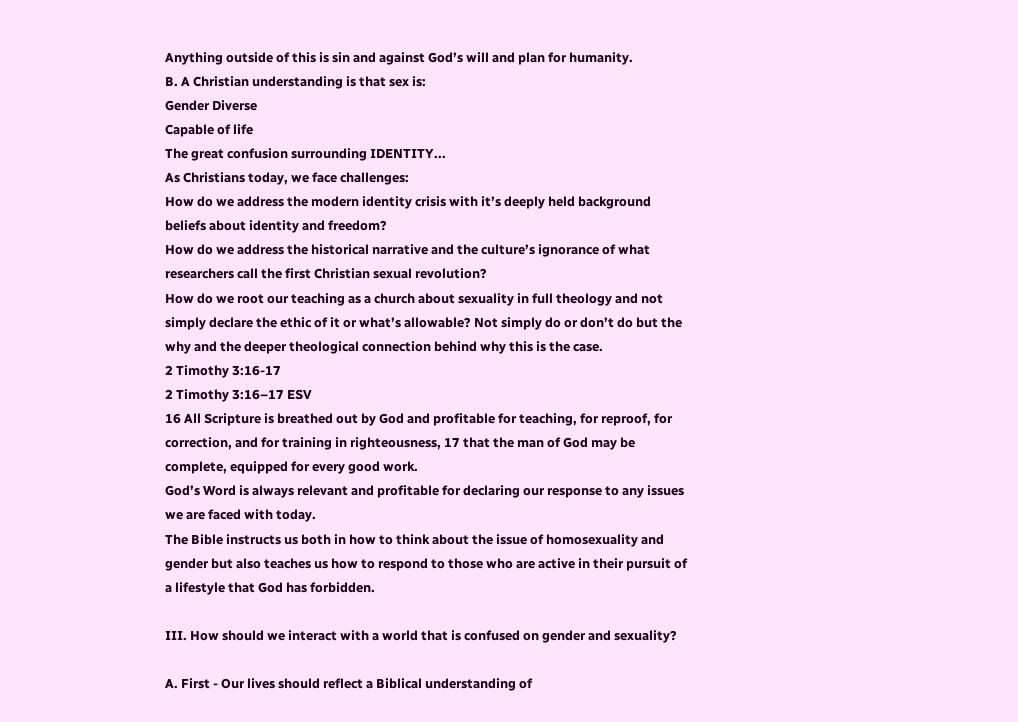Anything outside of this is sin and against God’s will and plan for humanity.
B. A Christian understanding is that sex is:
Gender Diverse
Capable of life
The great confusion surrounding IDENTITY...
As Christians today, we face challenges:
How do we address the modern identity crisis with it’s deeply held background beliefs about identity and freedom?
How do we address the historical narrative and the culture’s ignorance of what researchers call the first Christian sexual revolution?
How do we root our teaching as a church about sexuality in full theology and not simply declare the ethic of it or what’s allowable? Not simply do or don’t do but the why and the deeper theological connection behind why this is the case.
2 Timothy 3:16-17
2 Timothy 3:16–17 ESV
16 All Scripture is breathed out by God and profitable for teaching, for reproof, for correction, and for training in righteousness, 17 that the man of God may be complete, equipped for every good work.
God’s Word is always relevant and profitable for declaring our response to any issues we are faced with today.
The Bible instructs us both in how to think about the issue of homosexuality and gender but also teaches us how to respond to those who are active in their pursuit of a lifestyle that God has forbidden.

III. How should we interact with a world that is confused on gender and sexuality?

A. First - Our lives should reflect a Biblical understanding of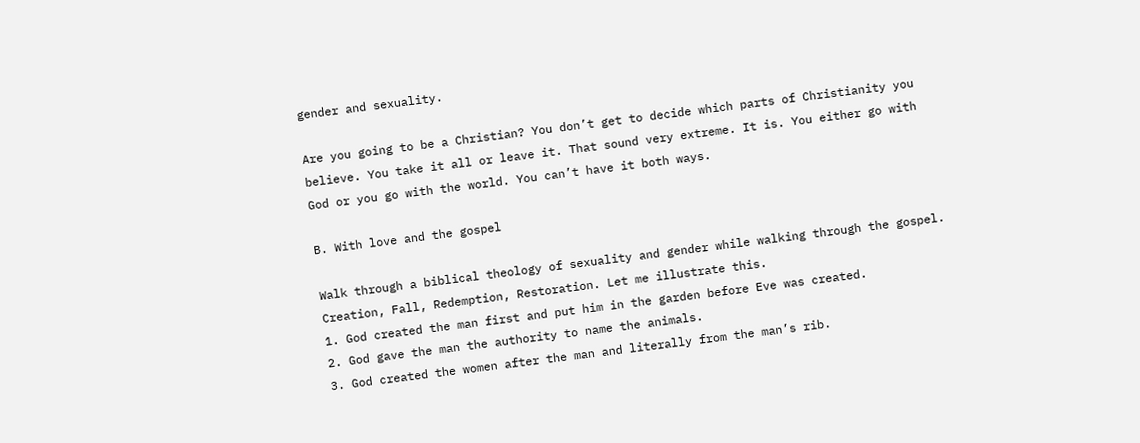gender and sexuality.

Are you going to be a Christian? You don’t get to decide which parts of Christianity you believe. You take it all or leave it. That sound very extreme. It is. You either go with God or you go with the world. You can’t have it both ways.

B. With love and the gospel

Walk through a biblical theology of sexuality and gender while walking through the gospel. Creation, Fall, Redemption, Restoration. Let me illustrate this.
1. God created the man first and put him in the garden before Eve was created.
2. God gave the man the authority to name the animals.
3. God created the women after the man and literally from the man’s rib.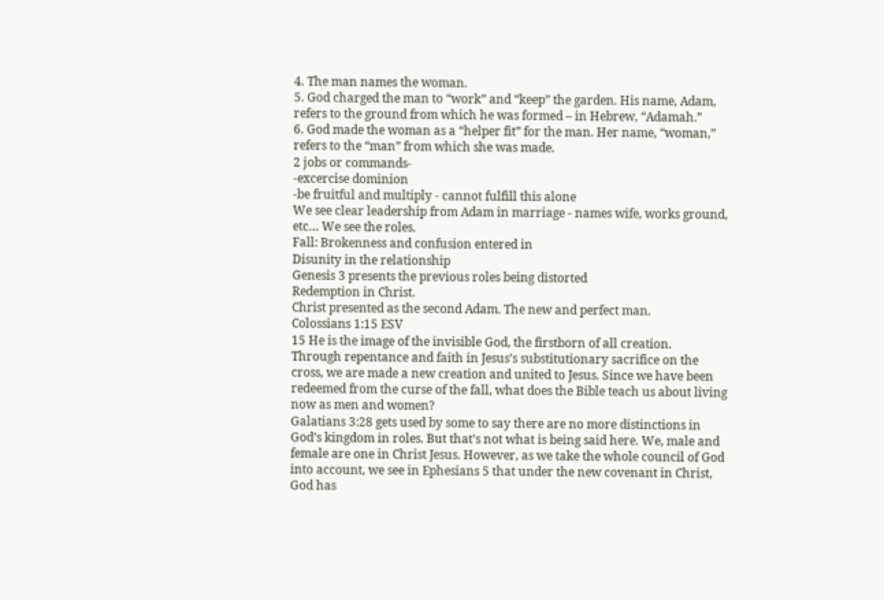4. The man names the woman.
5. God charged the man to “work” and “keep” the garden. His name, Adam, refers to the ground from which he was formed – in Hebrew, “Adamah.”
6. God made the woman as a “helper fit” for the man. Her name, “woman,” refers to the “man” from which she was made.
2 jobs or commands-
-excercise dominion
-be fruitful and multiply - cannot fulfill this alone
We see clear leadership from Adam in marriage - names wife, works ground, etc… We see the roles.
Fall: Brokenness and confusion entered in
Disunity in the relationship
Genesis 3 presents the previous roles being distorted
Redemption in Christ.
Christ presented as the second Adam. The new and perfect man.
Colossians 1:15 ESV
15 He is the image of the invisible God, the firstborn of all creation.
Through repentance and faith in Jesus’s substitutionary sacrifice on the cross, we are made a new creation and united to Jesus. Since we have been redeemed from the curse of the fall, what does the Bible teach us about living now as men and women?
Galatians 3:28 gets used by some to say there are no more distinctions in God’s kingdom in roles. But that’s not what is being said here. We, male and female are one in Christ Jesus. However, as we take the whole council of God into account, we see in Ephesians 5 that under the new covenant in Christ, God has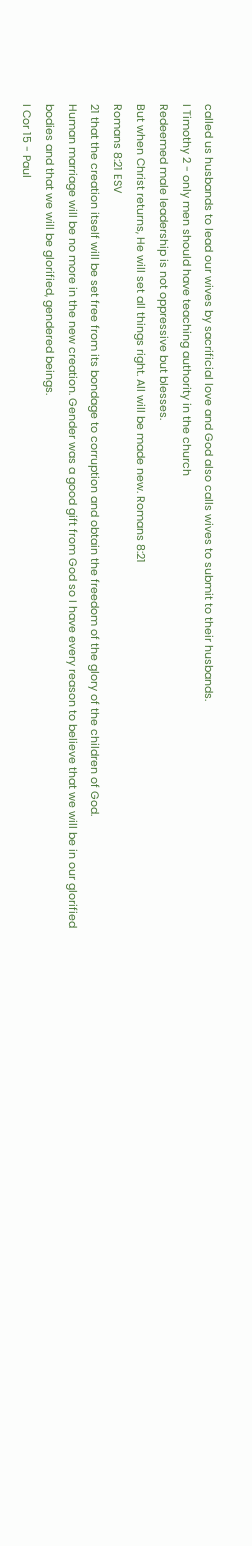called us husbands to lead our wives by sacrificial love and God also calls wives to submit to their husbands.
I Timothy 2 - only men should have teaching authority in the church
Redeemed male leadership is not oppressive but blesses.
But when Christ returns, He will set all things right. All will be made new. Romans 8:21
Romans 8:21 ESV
21 that the creation itself will be set free from its bondage to corruption and obtain the freedom of the glory of the children of God.
Human marriage will be no more in the new creation. Gender was a good gift from God so I have every reason to believe that we will be in our glorified bodies and that we will be glorified, gendered beings.
I Cor 15 - Paul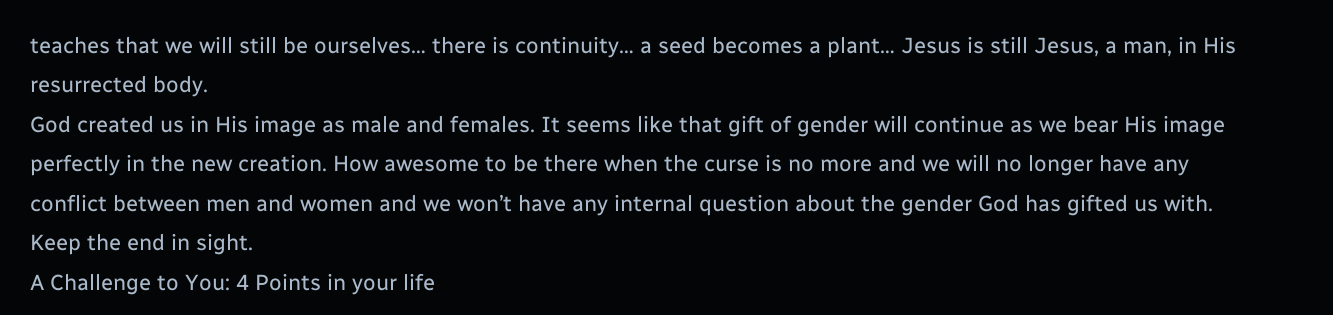teaches that we will still be ourselves… there is continuity… a seed becomes a plant… Jesus is still Jesus, a man, in His resurrected body.
God created us in His image as male and females. It seems like that gift of gender will continue as we bear His image perfectly in the new creation. How awesome to be there when the curse is no more and we will no longer have any conflict between men and women and we won’t have any internal question about the gender God has gifted us with.
Keep the end in sight.
A Challenge to You: 4 Points in your life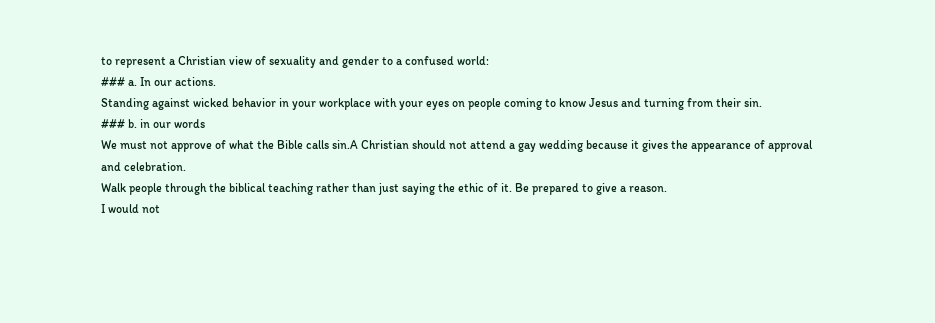to represent a Christian view of sexuality and gender to a confused world:
### a. In our actions.
Standing against wicked behavior in your workplace with your eyes on people coming to know Jesus and turning from their sin.
### b. in our words
We must not approve of what the Bible calls sin.A Christian should not attend a gay wedding because it gives the appearance of approval and celebration.
Walk people through the biblical teaching rather than just saying the ethic of it. Be prepared to give a reason.
I would not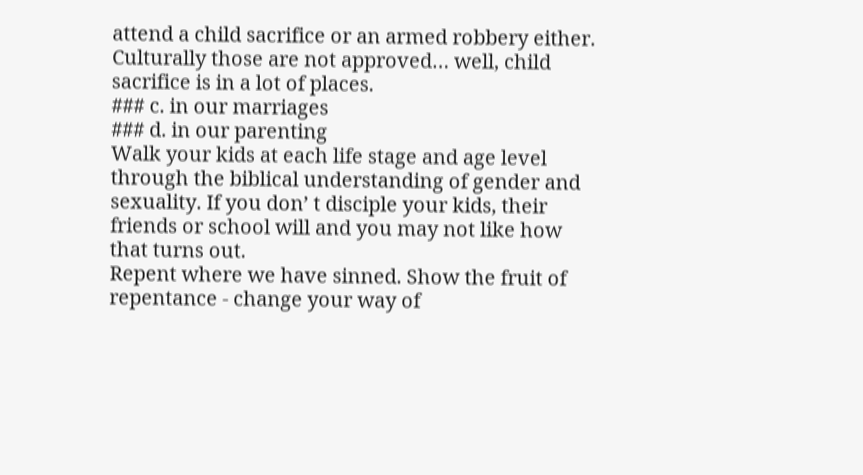attend a child sacrifice or an armed robbery either. Culturally those are not approved… well, child sacrifice is in a lot of places.
### c. in our marriages
### d. in our parenting
Walk your kids at each life stage and age level through the biblical understanding of gender and sexuality. If you don’ t disciple your kids, their friends or school will and you may not like how that turns out.
Repent where we have sinned. Show the fruit of repentance - change your way of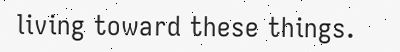living toward these things.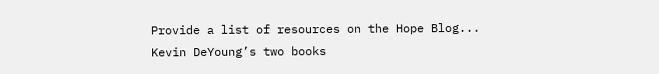Provide a list of resources on the Hope Blog...
Kevin DeYoung’s two books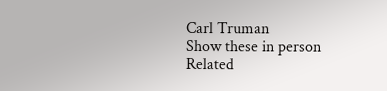Carl Truman
Show these in person
Related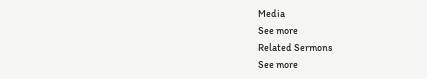Media
See more
Related Sermons
See more